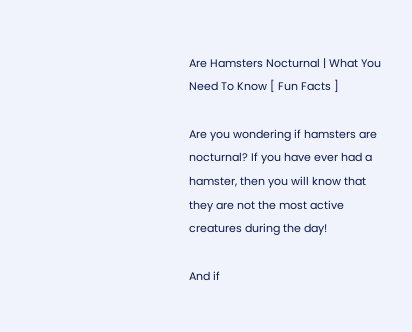Are Hamsters Nocturnal | What You Need To Know [ Fun Facts ]

Are you wondering if hamsters are nocturnal? If you have ever had a hamster, then you will know that they are not the most active creatures during the day!

And if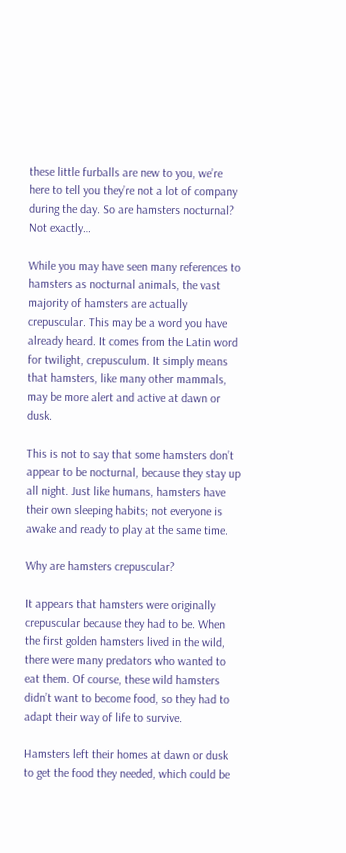these little furballs are new to you, we’re here to tell you they’re not a lot of company during the day. So are hamsters nocturnal? Not exactly…

While you may have seen many references to hamsters as nocturnal animals, the vast majority of hamsters are actually crepuscular. This may be a word you have already heard. It comes from the Latin word for twilight, crepusculum. It simply means that hamsters, like many other mammals, may be more alert and active at dawn or dusk.

This is not to say that some hamsters don’t appear to be nocturnal, because they stay up all night. Just like humans, hamsters have their own sleeping habits; not everyone is awake and ready to play at the same time.

Why are hamsters crepuscular?

It appears that hamsters were originally crepuscular because they had to be. When the first golden hamsters lived in the wild, there were many predators who wanted to eat them. Of course, these wild hamsters didn’t want to become food, so they had to adapt their way of life to survive.

Hamsters left their homes at dawn or dusk to get the food they needed, which could be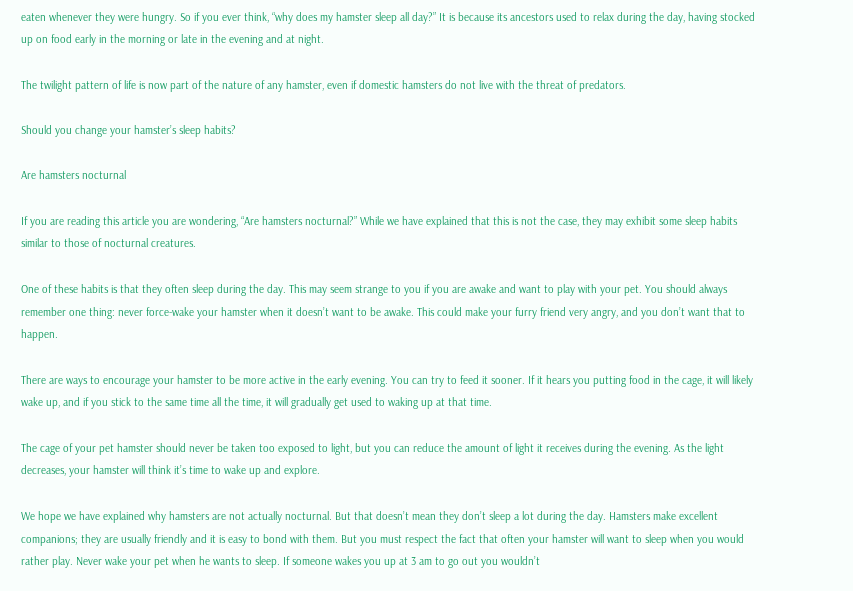eaten whenever they were hungry. So if you ever think, “why does my hamster sleep all day?” It is because its ancestors used to relax during the day, having stocked up on food early in the morning or late in the evening and at night.

The twilight pattern of life is now part of the nature of any hamster, even if domestic hamsters do not live with the threat of predators.

Should you change your hamster’s sleep habits?

Are hamsters nocturnal

If you are reading this article you are wondering, “Are hamsters nocturnal?” While we have explained that this is not the case, they may exhibit some sleep habits similar to those of nocturnal creatures.

One of these habits is that they often sleep during the day. This may seem strange to you if you are awake and want to play with your pet. You should always remember one thing: never force-wake your hamster when it doesn’t want to be awake. This could make your furry friend very angry, and you don’t want that to happen.

There are ways to encourage your hamster to be more active in the early evening. You can try to feed it sooner. If it hears you putting food in the cage, it will likely wake up, and if you stick to the same time all the time, it will gradually get used to waking up at that time.

The cage of your pet hamster should never be taken too exposed to light, but you can reduce the amount of light it receives during the evening. As the light decreases, your hamster will think it’s time to wake up and explore.

We hope we have explained why hamsters are not actually nocturnal. But that doesn’t mean they don’t sleep a lot during the day. Hamsters make excellent companions; they are usually friendly and it is easy to bond with them. But you must respect the fact that often your hamster will want to sleep when you would rather play. Never wake your pet when he wants to sleep. If someone wakes you up at 3 am to go out you wouldn’t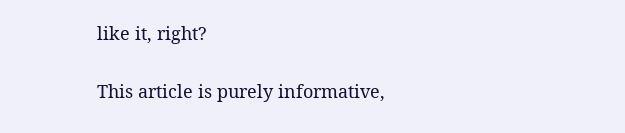like it, right?

This article is purely informative,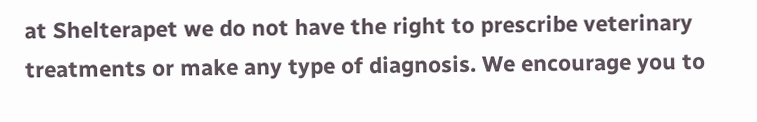at Shelterapet we do not have the right to prescribe veterinary treatments or make any type of diagnosis. We encourage you to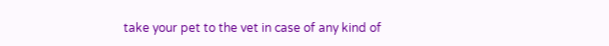take your pet to the vet in case of any kind of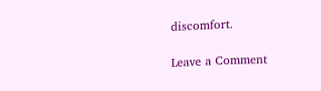discomfort.

Leave a Comment